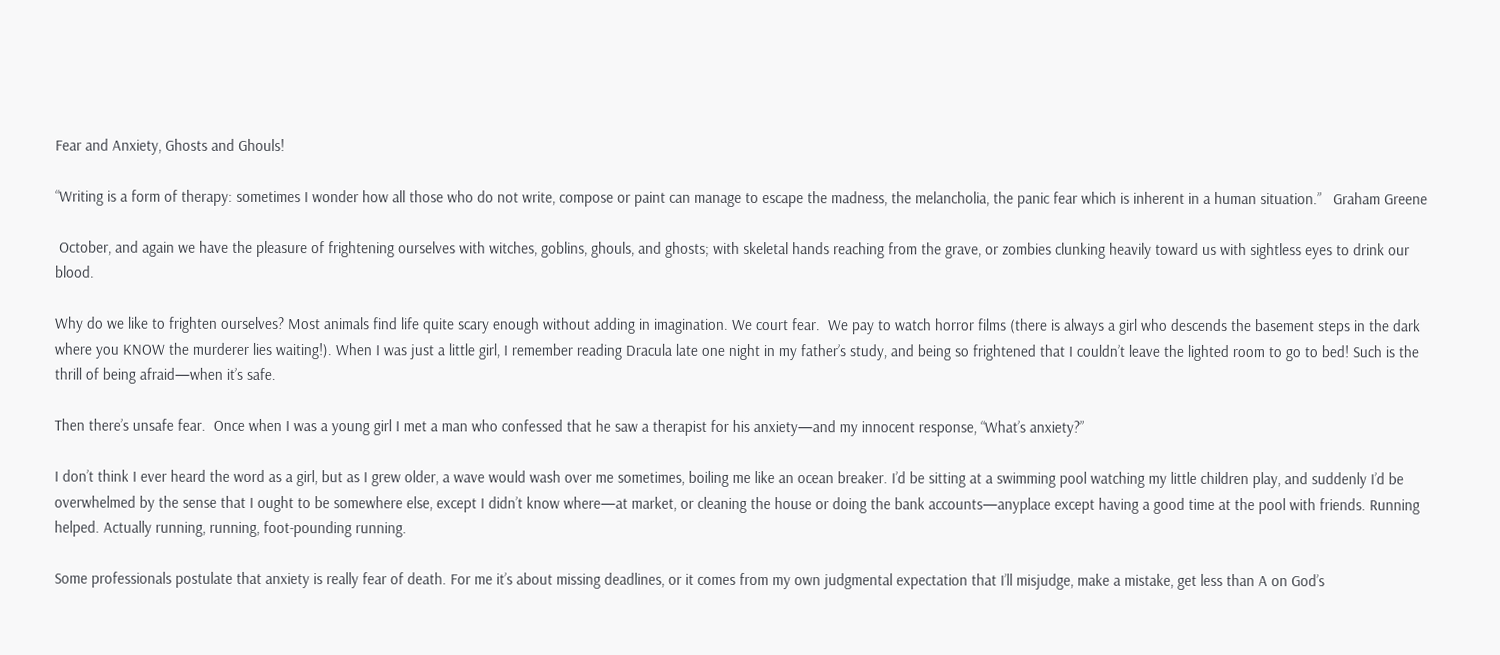Fear and Anxiety, Ghosts and Ghouls!

“Writing is a form of therapy: sometimes I wonder how all those who do not write, compose or paint can manage to escape the madness, the melancholia, the panic fear which is inherent in a human situation.”   Graham Greene

 October, and again we have the pleasure of frightening ourselves with witches, goblins, ghouls, and ghosts; with skeletal hands reaching from the grave, or zombies clunking heavily toward us with sightless eyes to drink our blood.

Why do we like to frighten ourselves? Most animals find life quite scary enough without adding in imagination. We court fear.  We pay to watch horror films (there is always a girl who descends the basement steps in the dark where you KNOW the murderer lies waiting!). When I was just a little girl, I remember reading Dracula late one night in my father’s study, and being so frightened that I couldn’t leave the lighted room to go to bed! Such is the thrill of being afraid—when it’s safe.

Then there’s unsafe fear.  Once when I was a young girl I met a man who confessed that he saw a therapist for his anxiety—and my innocent response, “What’s anxiety?”

I don’t think I ever heard the word as a girl, but as I grew older, a wave would wash over me sometimes, boiling me like an ocean breaker. I’d be sitting at a swimming pool watching my little children play, and suddenly I’d be overwhelmed by the sense that I ought to be somewhere else, except I didn’t know where—at market, or cleaning the house or doing the bank accounts—anyplace except having a good time at the pool with friends. Running helped. Actually running, running, foot-pounding running.

Some professionals postulate that anxiety is really fear of death. For me it’s about missing deadlines, or it comes from my own judgmental expectation that I’ll misjudge, make a mistake, get less than A on God’s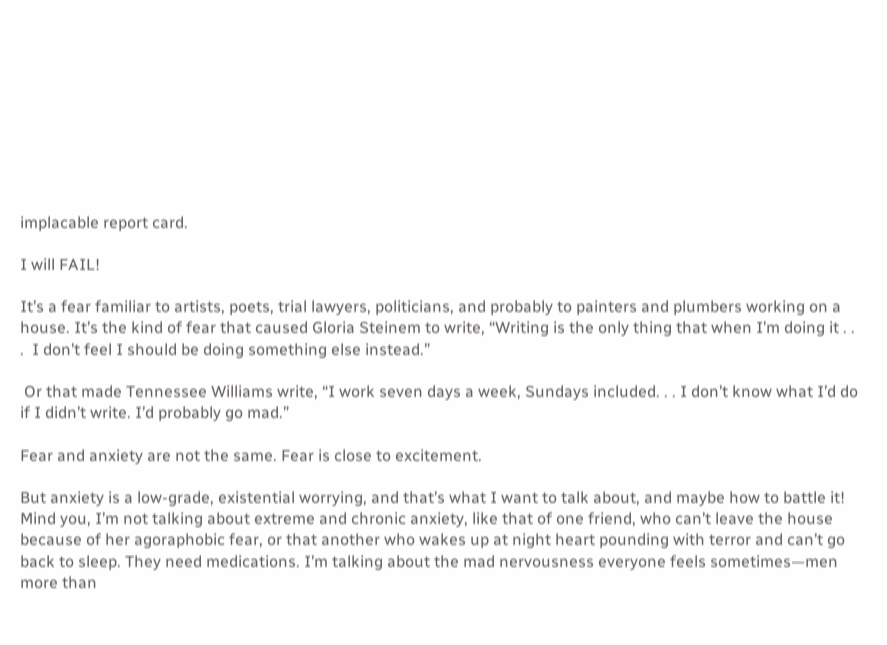implacable report card.

I will FAIL!

It’s a fear familiar to artists, poets, trial lawyers, politicians, and probably to painters and plumbers working on a house. It’s the kind of fear that caused Gloria Steinem to write, “Writing is the only thing that when I’m doing it . . .  I don’t feel I should be doing something else instead.”

 Or that made Tennessee Williams write, “I work seven days a week, Sundays included. . . I don’t know what I’d do if I didn’t write. I’d probably go mad.”

Fear and anxiety are not the same. Fear is close to excitement.

But anxiety is a low-grade, existential worrying, and that’s what I want to talk about, and maybe how to battle it!  Mind you, I’m not talking about extreme and chronic anxiety, like that of one friend, who can’t leave the house because of her agoraphobic fear, or that another who wakes up at night heart pounding with terror and can’t go back to sleep. They need medications. I’m talking about the mad nervousness everyone feels sometimes—men more than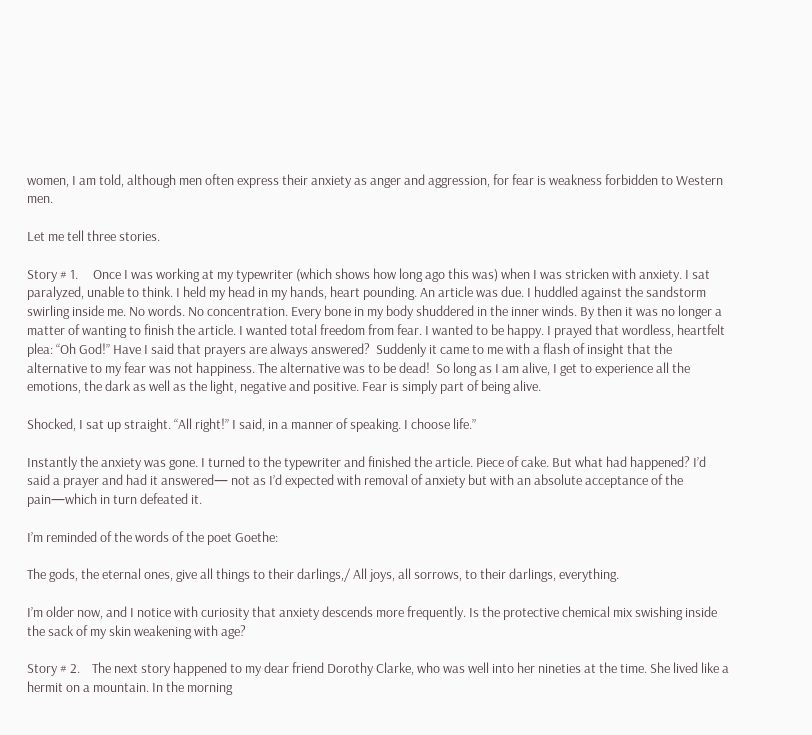women, I am told, although men often express their anxiety as anger and aggression, for fear is weakness forbidden to Western men.

Let me tell three stories.

Story # 1.     Once I was working at my typewriter (which shows how long ago this was) when I was stricken with anxiety. I sat paralyzed, unable to think. I held my head in my hands, heart pounding. An article was due. I huddled against the sandstorm swirling inside me. No words. No concentration. Every bone in my body shuddered in the inner winds. By then it was no longer a matter of wanting to finish the article. I wanted total freedom from fear. I wanted to be happy. I prayed that wordless, heartfelt plea: “Oh God!” Have I said that prayers are always answered?  Suddenly it came to me with a flash of insight that the alternative to my fear was not happiness. The alternative was to be dead!  So long as I am alive, I get to experience all the emotions, the dark as well as the light, negative and positive. Fear is simply part of being alive.

Shocked, I sat up straight. “All right!” I said, in a manner of speaking. I choose life.”

Instantly the anxiety was gone. I turned to the typewriter and finished the article. Piece of cake. But what had happened? I’d said a prayer and had it answered— not as I’d expected with removal of anxiety but with an absolute acceptance of the pain—which in turn defeated it.

I’m reminded of the words of the poet Goethe:

The gods, the eternal ones, give all things to their darlings,/ All joys, all sorrows, to their darlings, everything.

I’m older now, and I notice with curiosity that anxiety descends more frequently. Is the protective chemical mix swishing inside the sack of my skin weakening with age?

Story # 2.    The next story happened to my dear friend Dorothy Clarke, who was well into her nineties at the time. She lived like a hermit on a mountain. In the morning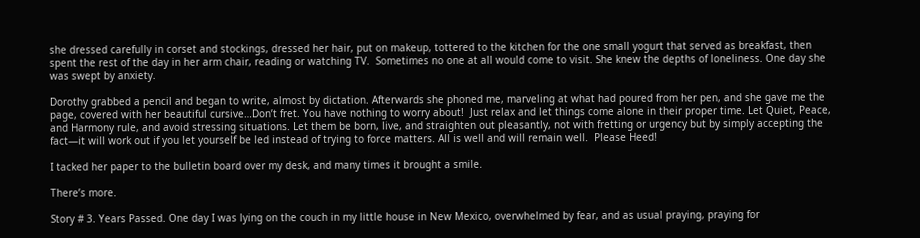she dressed carefully in corset and stockings, dressed her hair, put on makeup, tottered to the kitchen for the one small yogurt that served as breakfast, then spent the rest of the day in her arm chair, reading or watching TV.  Sometimes no one at all would come to visit. She knew the depths of loneliness. One day she was swept by anxiety.

Dorothy grabbed a pencil and began to write, almost by dictation. Afterwards she phoned me, marveling at what had poured from her pen, and she gave me the page, covered with her beautiful cursive…Don’t fret. You have nothing to worry about!  Just relax and let things come alone in their proper time. Let Quiet, Peace, and Harmony rule, and avoid stressing situations. Let them be born, live, and straighten out pleasantly, not with fretting or urgency but by simply accepting the fact—it will work out if you let yourself be led instead of trying to force matters. All is well and will remain well.  Please Heed!

I tacked her paper to the bulletin board over my desk, and many times it brought a smile.

There’s more.

Story # 3. Years Passed. One day I was lying on the couch in my little house in New Mexico, overwhelmed by fear, and as usual praying, praying for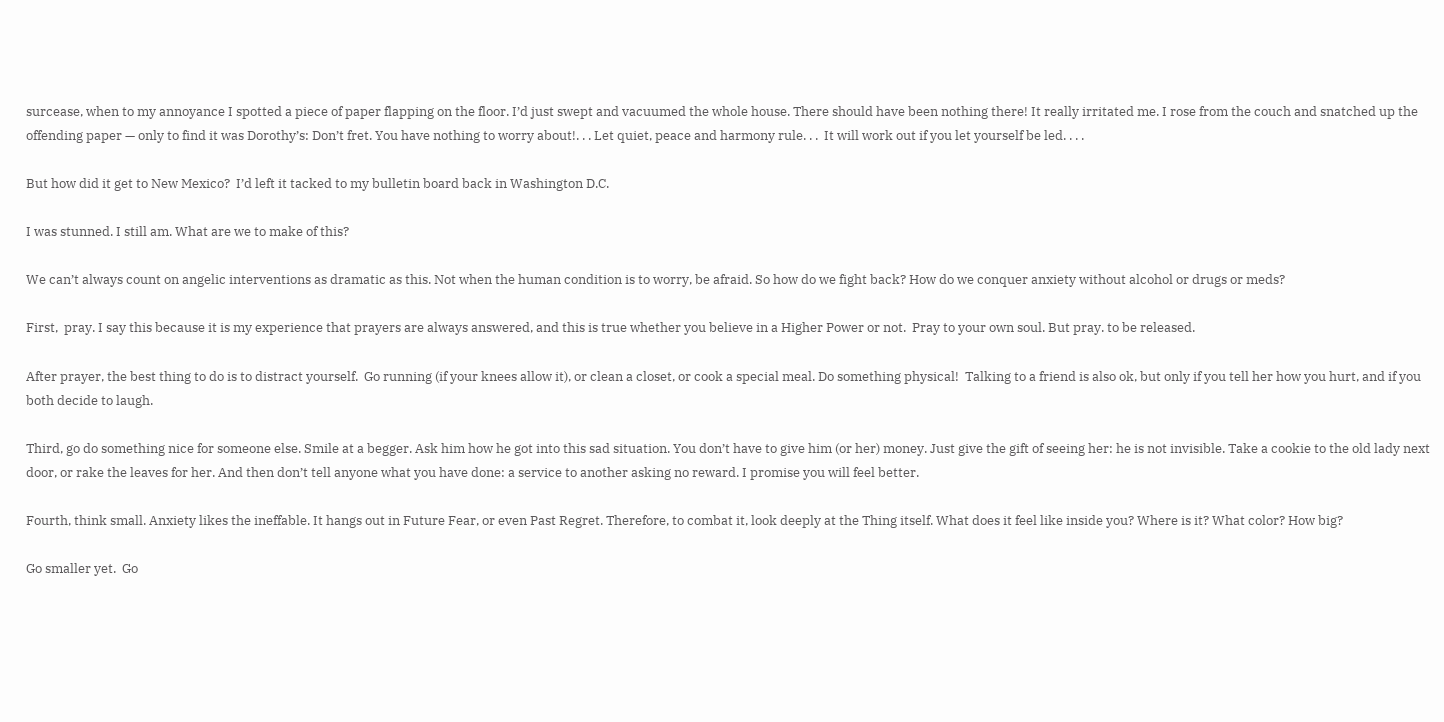surcease, when to my annoyance I spotted a piece of paper flapping on the floor. I’d just swept and vacuumed the whole house. There should have been nothing there! It really irritated me. I rose from the couch and snatched up the offending paper — only to find it was Dorothy’s: Don’t fret. You have nothing to worry about!. . . Let quiet, peace and harmony rule. . .  It will work out if you let yourself be led. . . .

But how did it get to New Mexico?  I’d left it tacked to my bulletin board back in Washington D.C.

I was stunned. I still am. What are we to make of this?

We can’t always count on angelic interventions as dramatic as this. Not when the human condition is to worry, be afraid. So how do we fight back? How do we conquer anxiety without alcohol or drugs or meds?

First,  pray. I say this because it is my experience that prayers are always answered, and this is true whether you believe in a Higher Power or not.  Pray to your own soul. But pray. to be released.

After prayer, the best thing to do is to distract yourself.  Go running (if your knees allow it), or clean a closet, or cook a special meal. Do something physical!  Talking to a friend is also ok, but only if you tell her how you hurt, and if you both decide to laugh.

Third, go do something nice for someone else. Smile at a begger. Ask him how he got into this sad situation. You don’t have to give him (or her) money. Just give the gift of seeing her: he is not invisible. Take a cookie to the old lady next door, or rake the leaves for her. And then don’t tell anyone what you have done: a service to another asking no reward. I promise you will feel better.

Fourth, think small. Anxiety likes the ineffable. It hangs out in Future Fear, or even Past Regret. Therefore, to combat it, look deeply at the Thing itself. What does it feel like inside you? Where is it? What color? How big?

Go smaller yet.  Go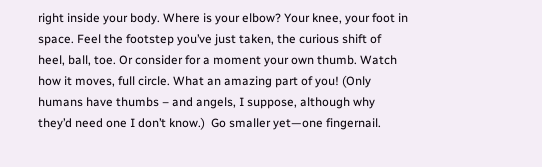right inside your body. Where is your elbow? Your knee, your foot in space. Feel the footstep you’ve just taken, the curious shift of heel, ball, toe. Or consider for a moment your own thumb. Watch how it moves, full circle. What an amazing part of you! (Only humans have thumbs – and angels, I suppose, although why they’d need one I don’t know.)  Go smaller yet—one fingernail.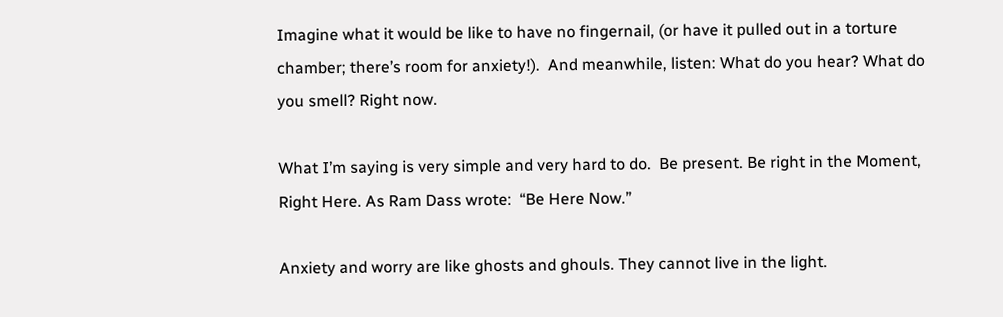Imagine what it would be like to have no fingernail, (or have it pulled out in a torture chamber; there’s room for anxiety!).  And meanwhile, listen: What do you hear? What do you smell? Right now.

What I’m saying is very simple and very hard to do.  Be present. Be right in the Moment, Right Here. As Ram Dass wrote:  “Be Here Now.”

Anxiety and worry are like ghosts and ghouls. They cannot live in the light.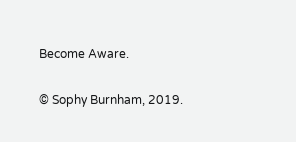Become Aware.

© Sophy Burnham, 2019.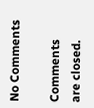No Comments

Comments are closed.